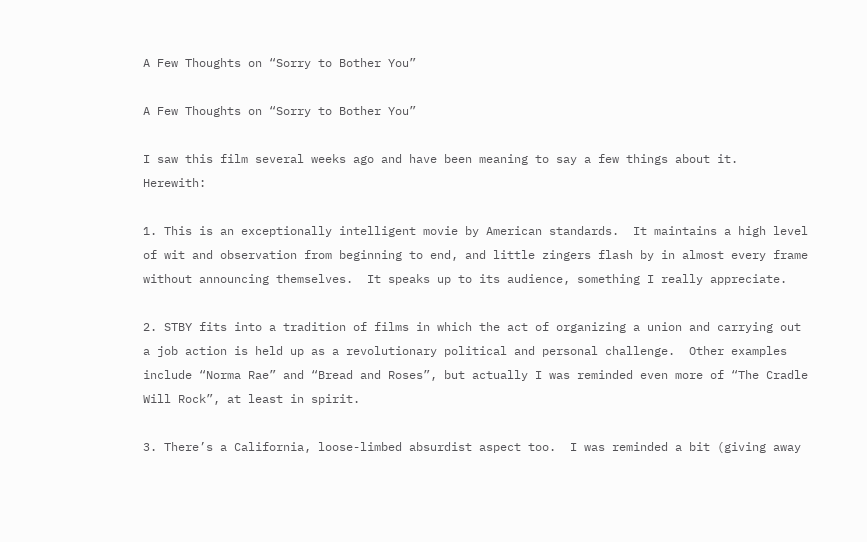A Few Thoughts on “Sorry to Bother You”

A Few Thoughts on “Sorry to Bother You”

I saw this film several weeks ago and have been meaning to say a few things about it.  Herewith:

1. This is an exceptionally intelligent movie by American standards.  It maintains a high level of wit and observation from beginning to end, and little zingers flash by in almost every frame without announcing themselves.  It speaks up to its audience, something I really appreciate.

2. STBY fits into a tradition of films in which the act of organizing a union and carrying out a job action is held up as a revolutionary political and personal challenge.  Other examples include “Norma Rae” and “Bread and Roses”, but actually I was reminded even more of “The Cradle Will Rock”, at least in spirit.

3. There’s a California, loose-limbed absurdist aspect too.  I was reminded a bit (giving away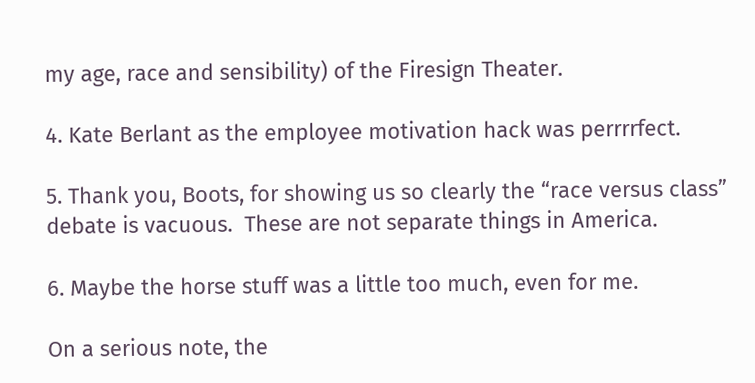my age, race and sensibility) of the Firesign Theater.

4. Kate Berlant as the employee motivation hack was perrrrfect.

5. Thank you, Boots, for showing us so clearly the “race versus class” debate is vacuous.  These are not separate things in America.

6. Maybe the horse stuff was a little too much, even for me.

On a serious note, the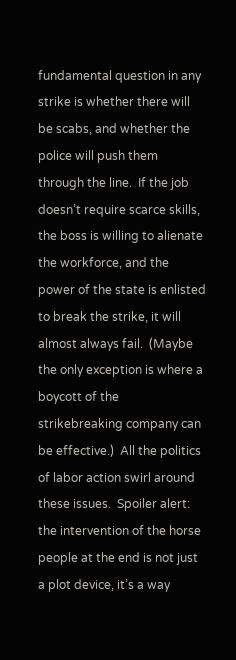fundamental question in any strike is whether there will be scabs, and whether the police will push them through the line.  If the job doesn’t require scarce skills, the boss is willing to alienate the workforce, and the power of the state is enlisted to break the strike, it will almost always fail.  (Maybe the only exception is where a boycott of the strikebreaking company can be effective.)  All the politics of labor action swirl around these issues.  Spoiler alert: the intervention of the horse people at the end is not just a plot device, it’s a way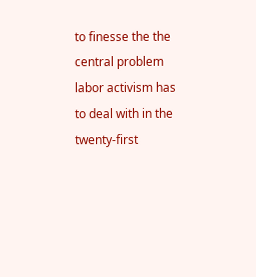to finesse the the central problem labor activism has to deal with in the twenty-first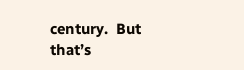century.  But that’s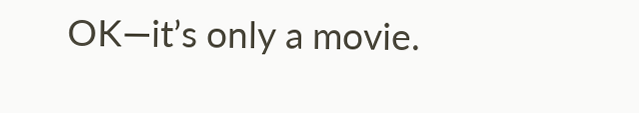OK—it’s only a movie.